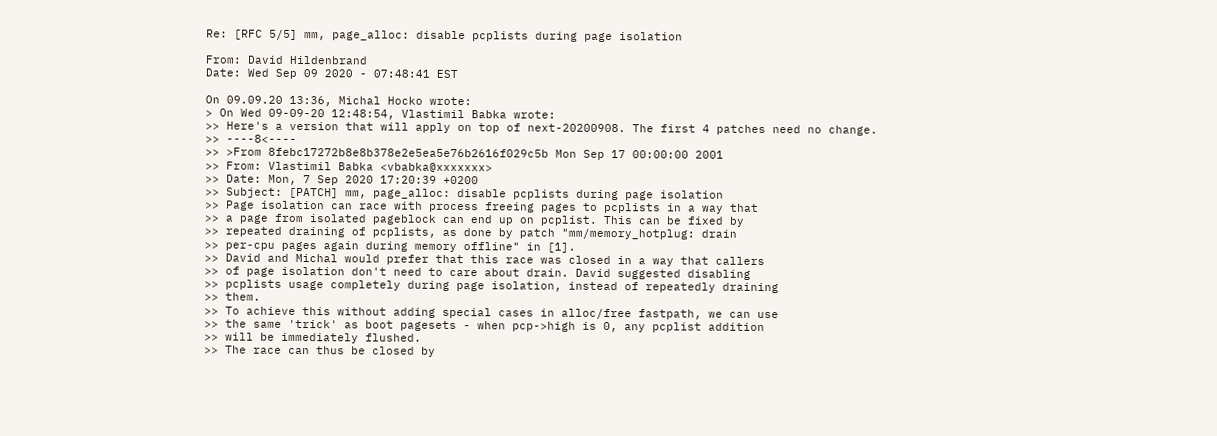Re: [RFC 5/5] mm, page_alloc: disable pcplists during page isolation

From: David Hildenbrand
Date: Wed Sep 09 2020 - 07:48:41 EST

On 09.09.20 13:36, Michal Hocko wrote:
> On Wed 09-09-20 12:48:54, Vlastimil Babka wrote:
>> Here's a version that will apply on top of next-20200908. The first 4 patches need no change.
>> ----8<----
>> >From 8febc17272b8e8b378e2e5ea5e76b2616f029c5b Mon Sep 17 00:00:00 2001
>> From: Vlastimil Babka <vbabka@xxxxxxx>
>> Date: Mon, 7 Sep 2020 17:20:39 +0200
>> Subject: [PATCH] mm, page_alloc: disable pcplists during page isolation
>> Page isolation can race with process freeing pages to pcplists in a way that
>> a page from isolated pageblock can end up on pcplist. This can be fixed by
>> repeated draining of pcplists, as done by patch "mm/memory_hotplug: drain
>> per-cpu pages again during memory offline" in [1].
>> David and Michal would prefer that this race was closed in a way that callers
>> of page isolation don't need to care about drain. David suggested disabling
>> pcplists usage completely during page isolation, instead of repeatedly draining
>> them.
>> To achieve this without adding special cases in alloc/free fastpath, we can use
>> the same 'trick' as boot pagesets - when pcp->high is 0, any pcplist addition
>> will be immediately flushed.
>> The race can thus be closed by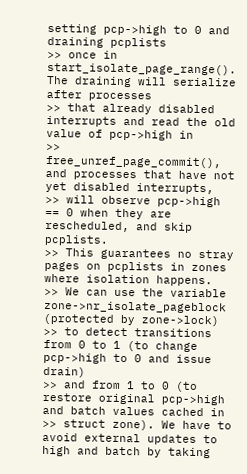setting pcp->high to 0 and draining pcplists
>> once in start_isolate_page_range(). The draining will serialize after processes
>> that already disabled interrupts and read the old value of pcp->high in
>> free_unref_page_commit(), and processes that have not yet disabled interrupts,
>> will observe pcp->high == 0 when they are rescheduled, and skip pcplists.
>> This guarantees no stray pages on pcplists in zones where isolation happens.
>> We can use the variable zone->nr_isolate_pageblock (protected by zone->lock)
>> to detect transitions from 0 to 1 (to change pcp->high to 0 and issue drain)
>> and from 1 to 0 (to restore original pcp->high and batch values cached in
>> struct zone). We have to avoid external updates to high and batch by taking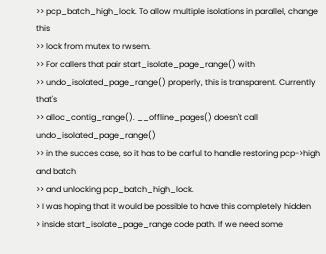>> pcp_batch_high_lock. To allow multiple isolations in parallel, change this
>> lock from mutex to rwsem.
>> For callers that pair start_isolate_page_range() with
>> undo_isolated_page_range() properly, this is transparent. Currently that's
>> alloc_contig_range(). __offline_pages() doesn't call undo_isolated_page_range()
>> in the succes case, so it has to be carful to handle restoring pcp->high and batch
>> and unlocking pcp_batch_high_lock.
> I was hoping that it would be possible to have this completely hidden
> inside start_isolate_page_range code path. If we need some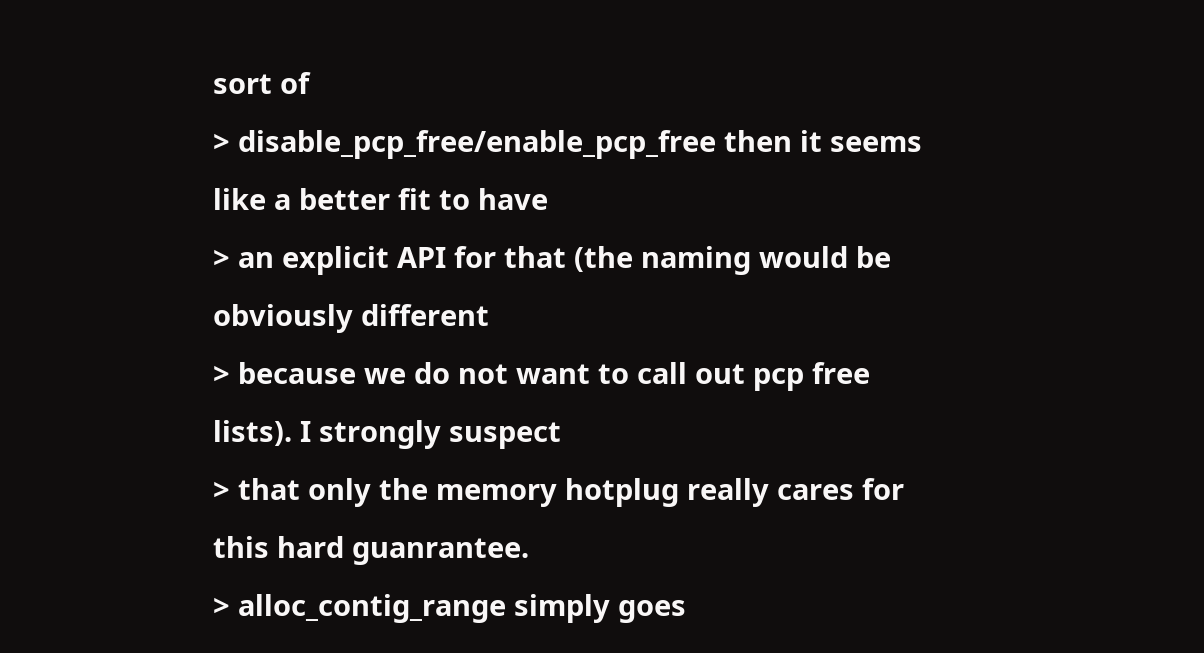sort of
> disable_pcp_free/enable_pcp_free then it seems like a better fit to have
> an explicit API for that (the naming would be obviously different
> because we do not want to call out pcp free lists). I strongly suspect
> that only the memory hotplug really cares for this hard guanrantee.
> alloc_contig_range simply goes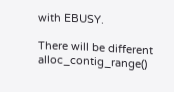with EBUSY.

There will be different alloc_contig_range()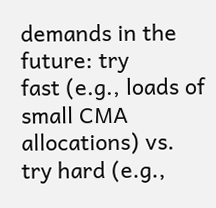demands in the future: try
fast (e.g., loads of small CMA allocations) vs. try hard (e.g.,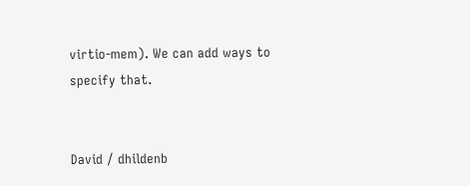virtio-mem). We can add ways to specify that.


David / dhildenb